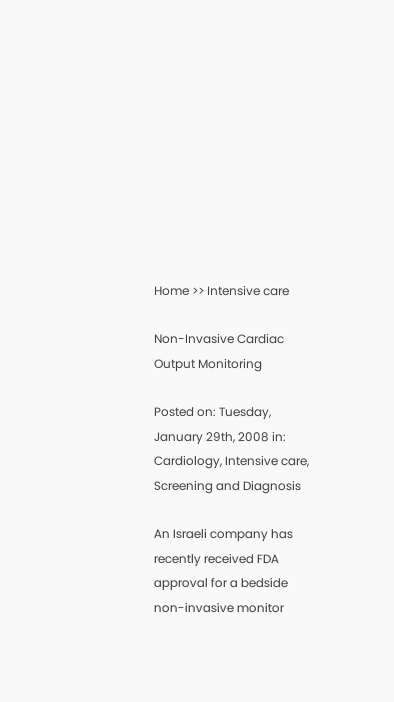Home >> Intensive care

Non-Invasive Cardiac Output Monitoring

Posted on: Tuesday, January 29th, 2008 in: Cardiology, Intensive care, Screening and Diagnosis

An Israeli company has recently received FDA approval for a bedside non-invasive monitor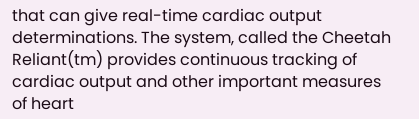that can give real-time cardiac output determinations. The system, called the Cheetah Reliant(tm) provides continuous tracking of cardiac output and other important measures of heart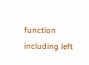function including left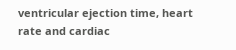ventricular ejection time, heart rate and cardiac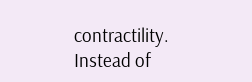contractility. Instead of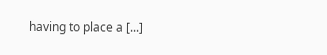having to place a [...]